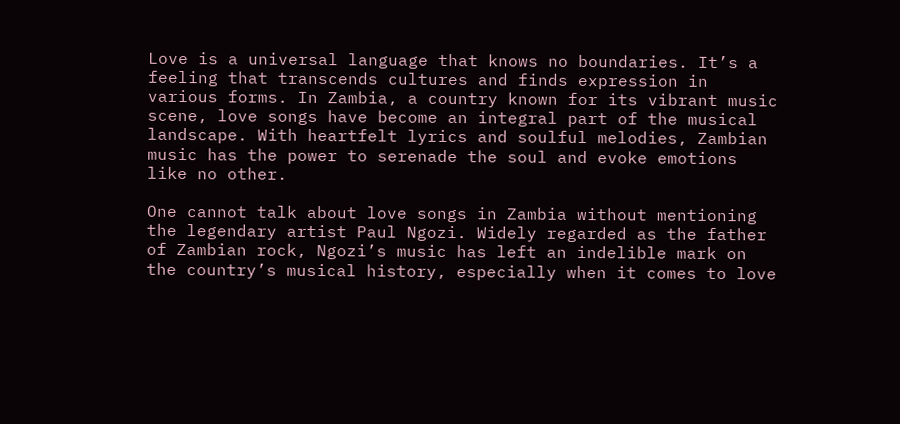Love is a universal language that knows no boundaries. It’s a feeling that transcends cultures and finds expression in various forms. In Zambia, a country known for its vibrant music scene, love songs have become an integral part of the musical landscape. With heartfelt lyrics and soulful melodies, Zambian music has the power to serenade the soul and evoke emotions like no other.

One cannot talk about love songs in Zambia without mentioning the legendary artist Paul Ngozi. Widely regarded as the father of Zambian rock, Ngozi’s music has left an indelible mark on the country’s musical history, especially when it comes to love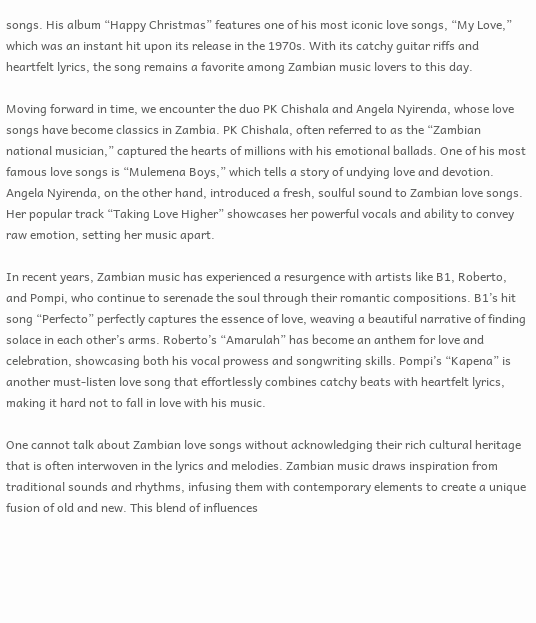songs. His album “Happy Christmas” features one of his most iconic love songs, “My Love,” which was an instant hit upon its release in the 1970s. With its catchy guitar riffs and heartfelt lyrics, the song remains a favorite among Zambian music lovers to this day.

Moving forward in time, we encounter the duo PK Chishala and Angela Nyirenda, whose love songs have become classics in Zambia. PK Chishala, often referred to as the “Zambian national musician,” captured the hearts of millions with his emotional ballads. One of his most famous love songs is “Mulemena Boys,” which tells a story of undying love and devotion. Angela Nyirenda, on the other hand, introduced a fresh, soulful sound to Zambian love songs. Her popular track “Taking Love Higher” showcases her powerful vocals and ability to convey raw emotion, setting her music apart.

In recent years, Zambian music has experienced a resurgence with artists like B1, Roberto, and Pompi, who continue to serenade the soul through their romantic compositions. B1’s hit song “Perfecto” perfectly captures the essence of love, weaving a beautiful narrative of finding solace in each other’s arms. Roberto’s “Amarulah” has become an anthem for love and celebration, showcasing both his vocal prowess and songwriting skills. Pompi’s “Kapena” is another must-listen love song that effortlessly combines catchy beats with heartfelt lyrics, making it hard not to fall in love with his music.

One cannot talk about Zambian love songs without acknowledging their rich cultural heritage that is often interwoven in the lyrics and melodies. Zambian music draws inspiration from traditional sounds and rhythms, infusing them with contemporary elements to create a unique fusion of old and new. This blend of influences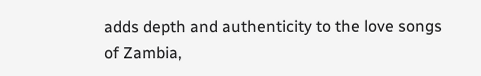adds depth and authenticity to the love songs of Zambia,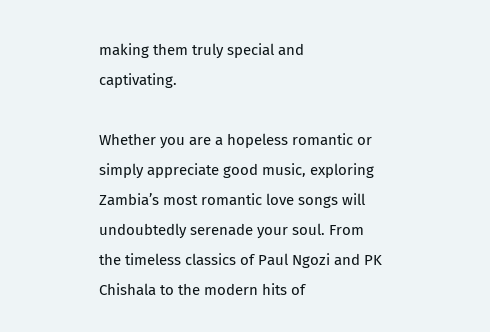making them truly special and captivating.

Whether you are a hopeless romantic or simply appreciate good music, exploring Zambia’s most romantic love songs will undoubtedly serenade your soul. From the timeless classics of Paul Ngozi and PK Chishala to the modern hits of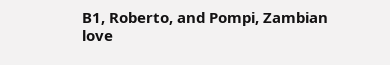B1, Roberto, and Pompi, Zambian love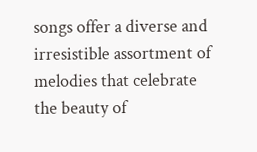songs offer a diverse and irresistible assortment of melodies that celebrate the beauty of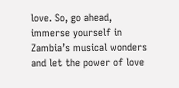love. So, go ahead, immerse yourself in Zambia’s musical wonders and let the power of love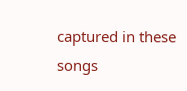captured in these songs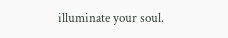illuminate your soul.